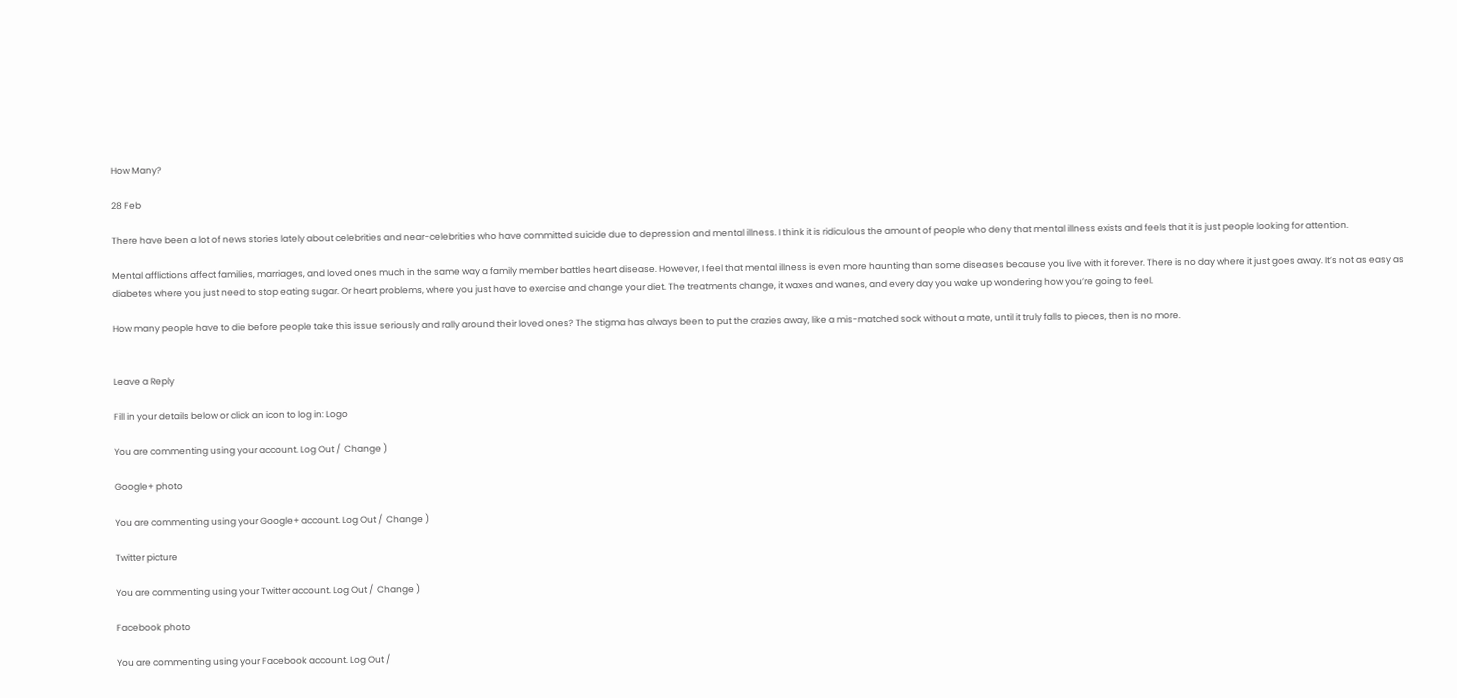How Many?

28 Feb

There have been a lot of news stories lately about celebrities and near-celebrities who have committed suicide due to depression and mental illness. I think it is ridiculous the amount of people who deny that mental illness exists and feels that it is just people looking for attention.

Mental afflictions affect families, marriages, and loved ones much in the same way a family member battles heart disease. However, I feel that mental illness is even more haunting than some diseases because you live with it forever. There is no day where it just goes away. It’s not as easy as diabetes where you just need to stop eating sugar. Or heart problems, where you just have to exercise and change your diet. The treatments change, it waxes and wanes, and every day you wake up wondering how you’re going to feel.

How many people have to die before people take this issue seriously and rally around their loved ones? The stigma has always been to put the crazies away, like a mis-matched sock without a mate, until it truly falls to pieces, then is no more.


Leave a Reply

Fill in your details below or click an icon to log in: Logo

You are commenting using your account. Log Out /  Change )

Google+ photo

You are commenting using your Google+ account. Log Out /  Change )

Twitter picture

You are commenting using your Twitter account. Log Out /  Change )

Facebook photo

You are commenting using your Facebook account. Log Out /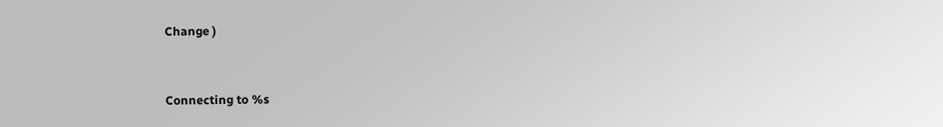Change )


Connecting to %s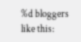%d bloggers like this: